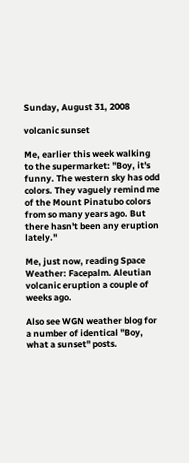Sunday, August 31, 2008

volcanic sunset

Me, earlier this week walking to the supermarket: "Boy, it's funny. The western sky has odd colors. They vaguely remind me of the Mount Pinatubo colors from so many years ago. But there hasn't been any eruption lately."

Me, just now, reading Space Weather: Facepalm. Aleutian volcanic eruption a couple of weeks ago.

Also see WGN weather blog for a number of identical "Boy, what a sunset" posts.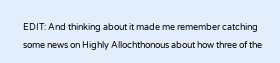EDIT: And thinking about it made me remember catching some news on Highly Allochthonous about how three of the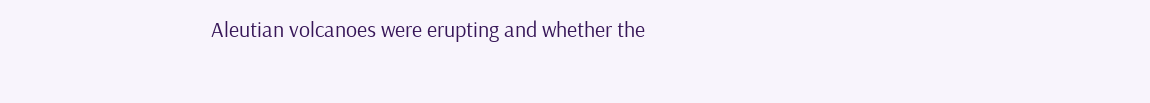Aleutian volcanoes were erupting and whether the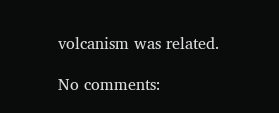volcanism was related.

No comments: